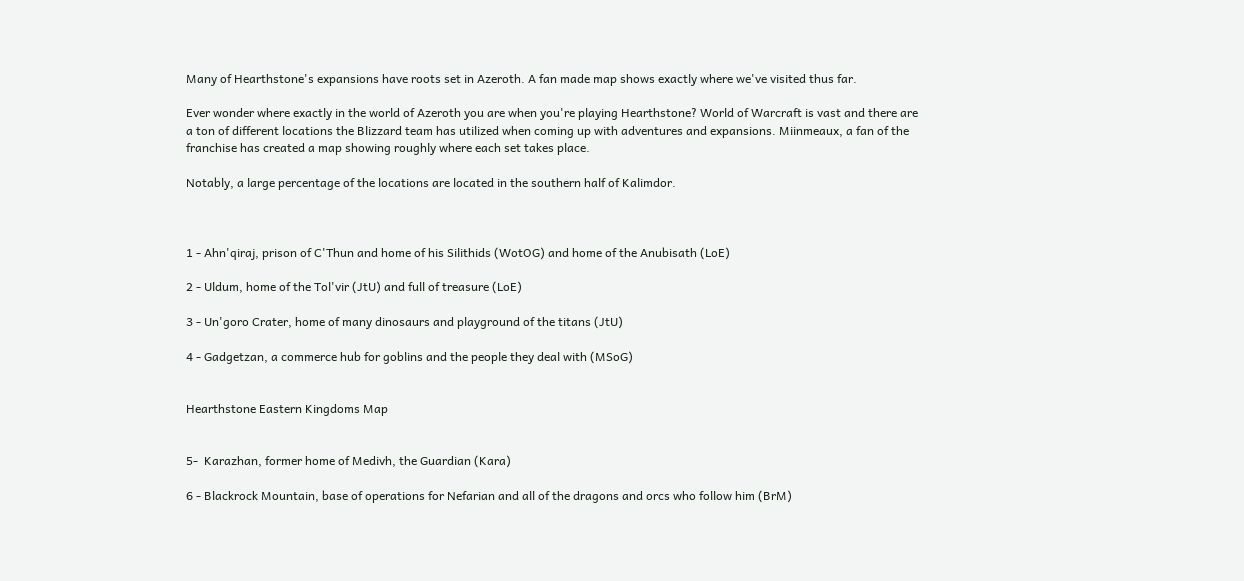Many of Hearthstone's expansions have roots set in Azeroth. A fan made map shows exactly where we've visited thus far.

Ever wonder where exactly in the world of Azeroth you are when you're playing Hearthstone? World of Warcraft is vast and there are a ton of different locations the Blizzard team has utilized when coming up with adventures and expansions. Miinmeaux, a fan of the franchise has created a map showing roughly where each set takes place.

Notably, a large percentage of the locations are located in the southern half of Kalimdor.



1 - Ahn'qiraj, prison of C'Thun and home of his Silithids (WotOG) and home of the Anubisath (LoE)

2 - Uldum, home of the Tol'vir (JtU) and full of treasure (LoE)

3 - Un'goro Crater, home of many dinosaurs and playground of the titans (JtU)

4 - Gadgetzan, a commerce hub for goblins and the people they deal with (MSoG)


Hearthstone Eastern Kingdoms Map


5-  Karazhan, former home of Medivh, the Guardian (Kara)

6 - Blackrock Mountain, base of operations for Nefarian and all of the dragons and orcs who follow him (BrM)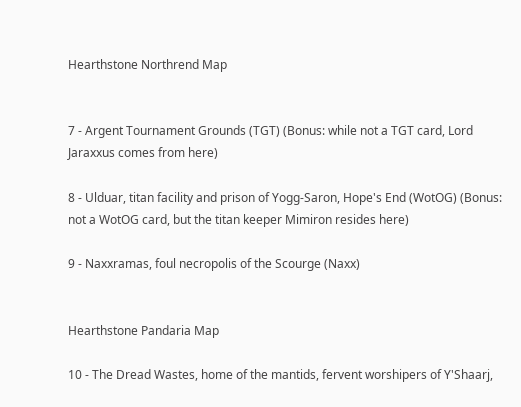Hearthstone Northrend Map


7 - Argent Tournament Grounds (TGT) (Bonus: while not a TGT card, Lord Jaraxxus comes from here)

8 - Ulduar, titan facility and prison of Yogg-Saron, Hope's End (WotOG) (Bonus: not a WotOG card, but the titan keeper Mimiron resides here)

9 - Naxxramas, foul necropolis of the Scourge (Naxx)


Hearthstone Pandaria Map

10 - The Dread Wastes, home of the mantids, fervent worshipers of Y'Shaarj,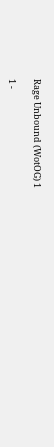Rage Unbound (WotOG) 1

1 -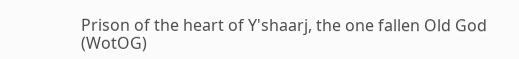Prison of the heart of Y'shaarj, the one fallen Old God (WotOG)